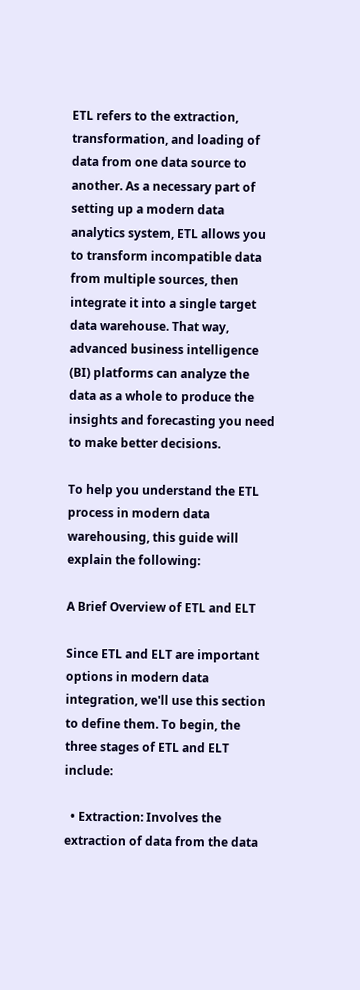ETL refers to the extraction, transformation, and loading of data from one data source to another. As a necessary part of setting up a modern data analytics system, ETL allows you to transform incompatible data from multiple sources, then integrate it into a single target data warehouse. That way, advanced business intelligence (BI) platforms can analyze the data as a whole to produce the insights and forecasting you need to make better decisions.

To help you understand the ETL process in modern data warehousing, this guide will explain the following:

A Brief Overview of ETL and ELT

Since ETL and ELT are important options in modern data integration, we'll use this section to define them. To begin, the three stages of ETL and ELT include:

  • Extraction: Involves the extraction of data from the data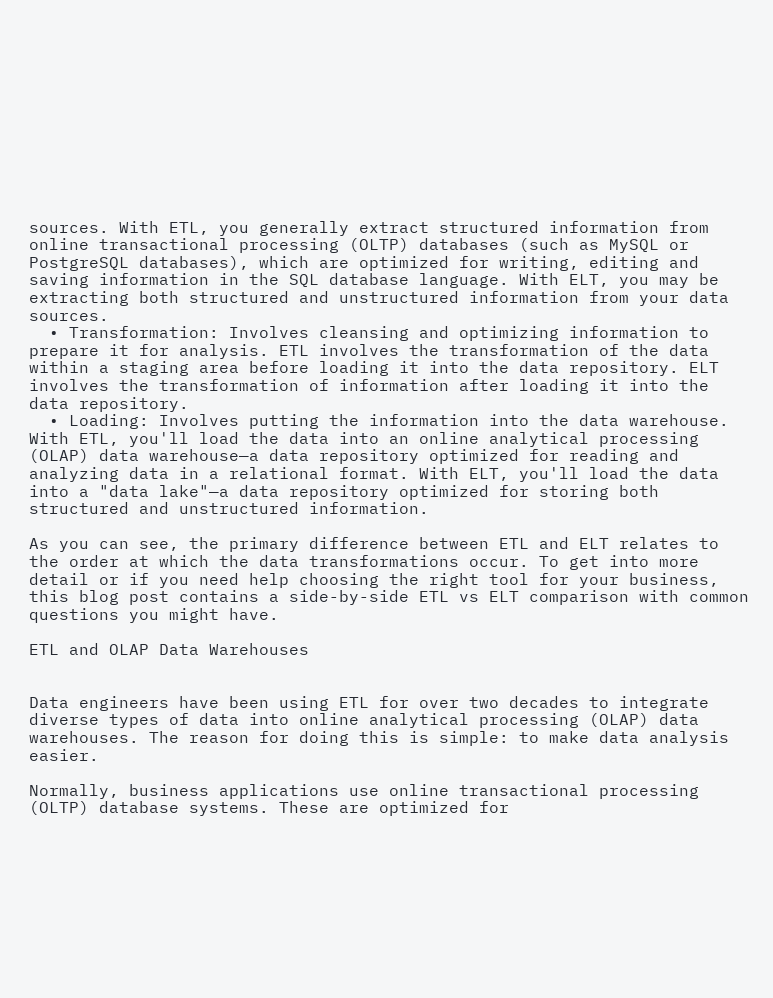sources. With ETL, you generally extract structured information from online transactional processing (OLTP) databases (such as MySQL or PostgreSQL databases), which are optimized for writing, editing and saving information in the SQL database language. With ELT, you may be extracting both structured and unstructured information from your data sources.
  • Transformation: Involves cleansing and optimizing information to prepare it for analysis. ETL involves the transformation of the data within a staging area before loading it into the data repository. ELT involves the transformation of information after loading it into the data repository.
  • Loading: Involves putting the information into the data warehouse. With ETL, you'll load the data into an online analytical processing (OLAP) data warehouse—a data repository optimized for reading and analyzing data in a relational format. With ELT, you'll load the data into a "data lake"—a data repository optimized for storing both structured and unstructured information.

As you can see, the primary difference between ETL and ELT relates to the order at which the data transformations occur. To get into more detail or if you need help choosing the right tool for your business, this blog post contains a side-by-side ETL vs ELT comparison with common questions you might have.

ETL and OLAP Data Warehouses


Data engineers have been using ETL for over two decades to integrate diverse types of data into online analytical processing (OLAP) data warehouses. The reason for doing this is simple: to make data analysis easier.

Normally, business applications use online transactional processing (OLTP) database systems. These are optimized for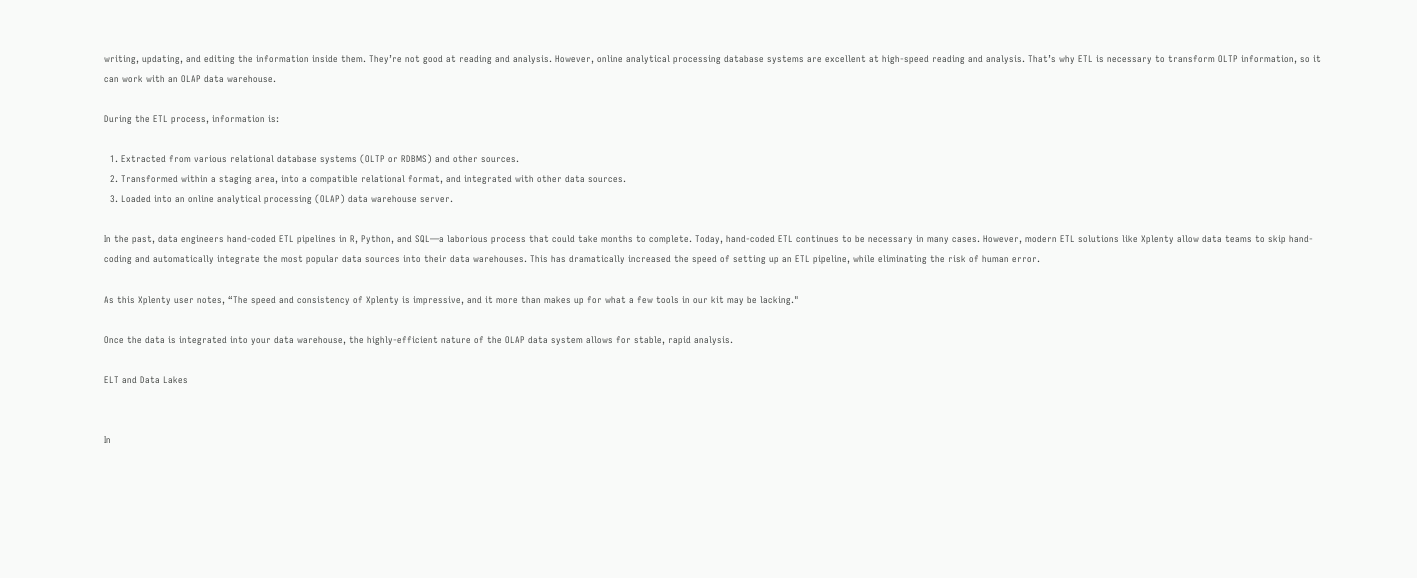writing, updating, and editing the information inside them. They’re not good at reading and analysis. However, online analytical processing database systems are excellent at high-speed reading and analysis. That’s why ETL is necessary to transform OLTP information, so it can work with an OLAP data warehouse.

During the ETL process, information is:

  1. Extracted from various relational database systems (OLTP or RDBMS) and other sources.
  2. Transformed within a staging area, into a compatible relational format, and integrated with other data sources.
  3. Loaded into an online analytical processing (OLAP) data warehouse server.

In the past, data engineers hand-coded ETL pipelines in R, Python, and SQL—a laborious process that could take months to complete. Today, hand-coded ETL continues to be necessary in many cases. However, modern ETL solutions like Xplenty allow data teams to skip hand-coding and automatically integrate the most popular data sources into their data warehouses. This has dramatically increased the speed of setting up an ETL pipeline, while eliminating the risk of human error.

As this Xplenty user notes, “The speed and consistency of Xplenty is impressive, and it more than makes up for what a few tools in our kit may be lacking."

Once the data is integrated into your data warehouse, the highly-efficient nature of the OLAP data system allows for stable, rapid analysis.

ELT and Data Lakes


In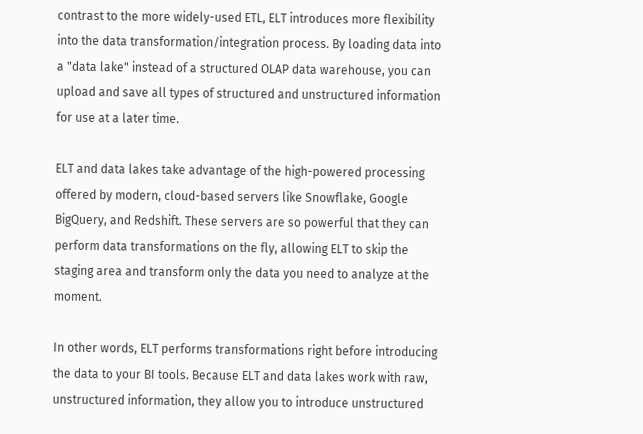contrast to the more widely-used ETL, ELT introduces more flexibility into the data transformation/integration process. By loading data into a "data lake" instead of a structured OLAP data warehouse, you can upload and save all types of structured and unstructured information for use at a later time.

ELT and data lakes take advantage of the high-powered processing offered by modern, cloud-based servers like Snowflake, Google BigQuery, and Redshift. These servers are so powerful that they can perform data transformations on the fly, allowing ELT to skip the staging area and transform only the data you need to analyze at the moment.

In other words, ELT performs transformations right before introducing the data to your BI tools. Because ELT and data lakes work with raw, unstructured information, they allow you to introduce unstructured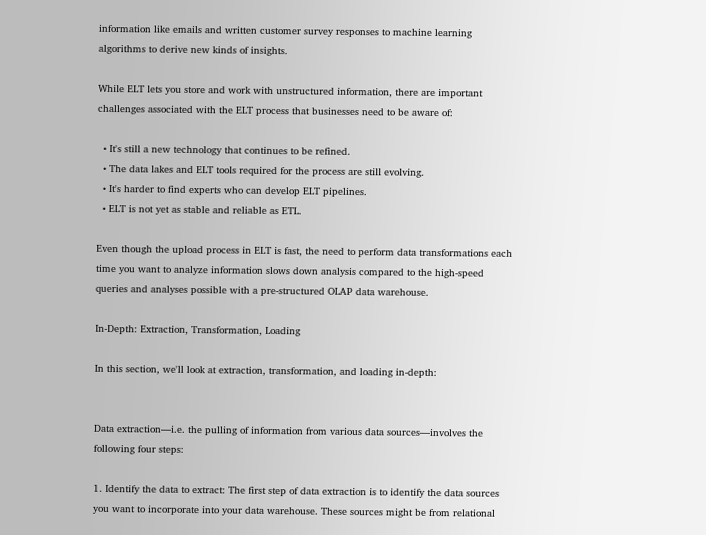information like emails and written customer survey responses to machine learning algorithms to derive new kinds of insights.

While ELT lets you store and work with unstructured information, there are important challenges associated with the ELT process that businesses need to be aware of:

  • It's still a new technology that continues to be refined.
  • The data lakes and ELT tools required for the process are still evolving.
  • It's harder to find experts who can develop ELT pipelines.
  • ELT is not yet as stable and reliable as ETL.

Even though the upload process in ELT is fast, the need to perform data transformations each time you want to analyze information slows down analysis compared to the high-speed queries and analyses possible with a pre-structured OLAP data warehouse.

In-Depth: Extraction, Transformation, Loading

In this section, we'll look at extraction, transformation, and loading in-depth:


Data extraction—i.e. the pulling of information from various data sources—involves the following four steps:

1. Identify the data to extract: The first step of data extraction is to identify the data sources you want to incorporate into your data warehouse. These sources might be from relational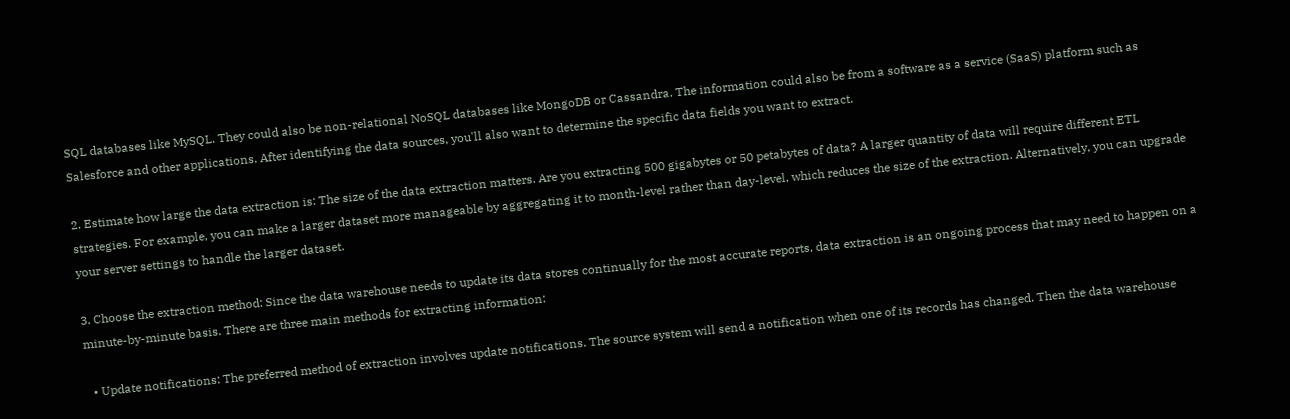SQL databases like MySQL. They could also be non-relational NoSQL databases like MongoDB or Cassandra. The information could also be from a software as a service (SaaS) platform such as Salesforce and other applications. After identifying the data sources, you'll also want to determine the specific data fields you want to extract.

2. Estimate how large the data extraction is: The size of the data extraction matters. Are you extracting 500 gigabytes or 50 petabytes of data? A larger quantity of data will require different ETL strategies. For example, you can make a larger dataset more manageable by aggregating it to month-level rather than day-level, which reduces the size of the extraction. Alternatively, you can upgrade your server settings to handle the larger dataset.

3. Choose the extraction method: Since the data warehouse needs to update its data stores continually for the most accurate reports, data extraction is an ongoing process that may need to happen on a minute-by-minute basis. There are three main methods for extracting information:

  • Update notifications: The preferred method of extraction involves update notifications. The source system will send a notification when one of its records has changed. Then the data warehouse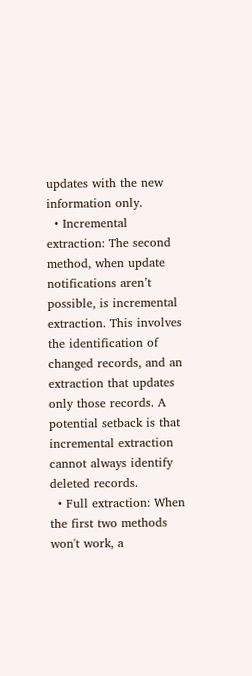updates with the new information only.
  • Incremental extraction: The second method, when update notifications aren’t possible, is incremental extraction. This involves the identification of changed records, and an extraction that updates only those records. A potential setback is that incremental extraction cannot always identify deleted records.
  • Full extraction: When the first two methods won't work, a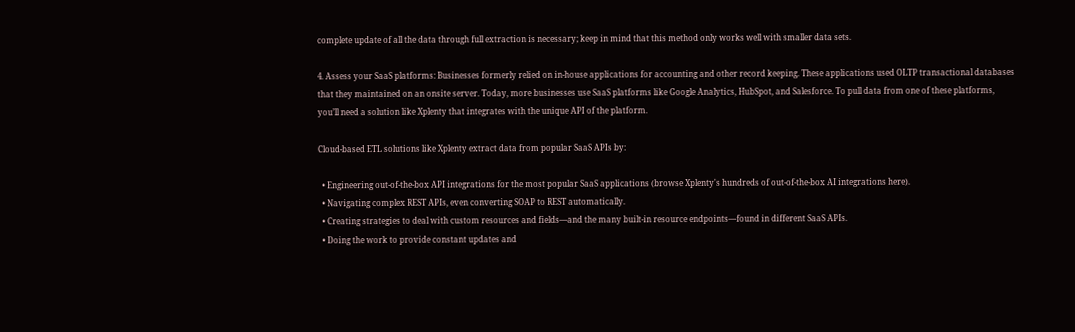complete update of all the data through full extraction is necessary; keep in mind that this method only works well with smaller data sets.

4. Assess your SaaS platforms: Businesses formerly relied on in-house applications for accounting and other record keeping. These applications used OLTP transactional databases that they maintained on an onsite server. Today, more businesses use SaaS platforms like Google Analytics, HubSpot, and Salesforce. To pull data from one of these platforms, you’ll need a solution like Xplenty that integrates with the unique API of the platform.

Cloud-based ETL solutions like Xplenty extract data from popular SaaS APIs by:

  • Engineering out-of-the-box API integrations for the most popular SaaS applications (browse Xplenty's hundreds of out-of-the-box AI integrations here).
  • Navigating complex REST APIs, even converting SOAP to REST automatically.
  • Creating strategies to deal with custom resources and fields—and the many built-in resource endpoints—found in different SaaS APIs.
  • Doing the work to provide constant updates and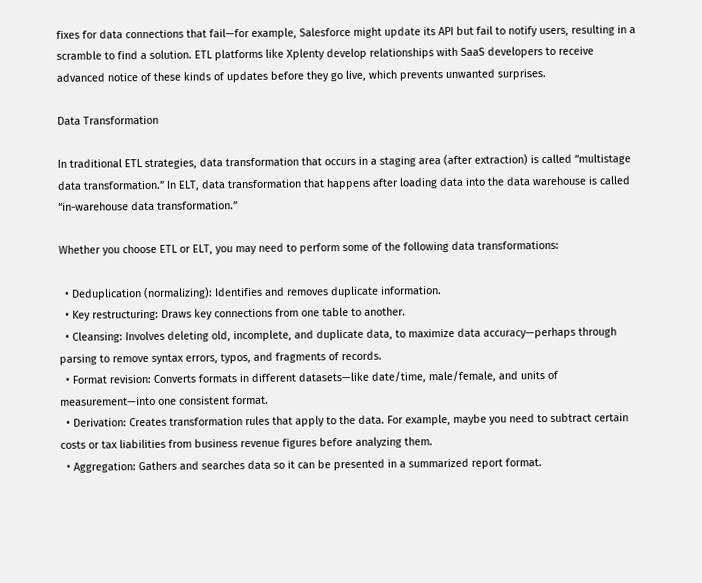fixes for data connections that fail—for example, Salesforce might update its API but fail to notify users, resulting in a scramble to find a solution. ETL platforms like Xplenty develop relationships with SaaS developers to receive advanced notice of these kinds of updates before they go live, which prevents unwanted surprises.

Data Transformation

In traditional ETL strategies, data transformation that occurs in a staging area (after extraction) is called “multistage data transformation.” In ELT, data transformation that happens after loading data into the data warehouse is called “in-warehouse data transformation.”

Whether you choose ETL or ELT, you may need to perform some of the following data transformations:

  • Deduplication (normalizing): Identifies and removes duplicate information.
  • Key restructuring: Draws key connections from one table to another.
  • Cleansing: Involves deleting old, incomplete, and duplicate data, to maximize data accuracy—perhaps through parsing to remove syntax errors, typos, and fragments of records.
  • Format revision: Converts formats in different datasets—like date/time, male/female, and units of measurement—into one consistent format.
  • Derivation: Creates transformation rules that apply to the data. For example, maybe you need to subtract certain costs or tax liabilities from business revenue figures before analyzing them.
  • Aggregation: Gathers and searches data so it can be presented in a summarized report format.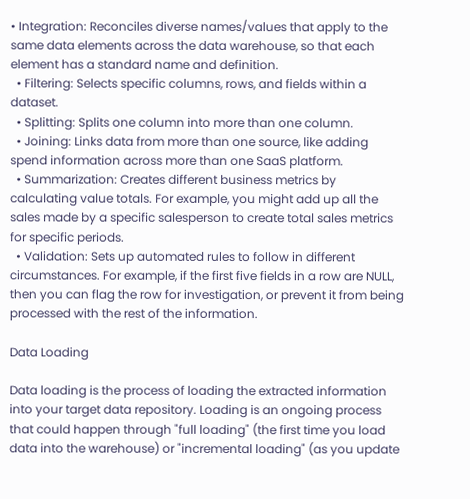• Integration: Reconciles diverse names/values that apply to the same data elements across the data warehouse, so that each element has a standard name and definition.
  • Filtering: Selects specific columns, rows, and fields within a dataset.
  • Splitting: Splits one column into more than one column.
  • Joining: Links data from more than one source, like adding spend information across more than one SaaS platform.
  • Summarization: Creates different business metrics by calculating value totals. For example, you might add up all the sales made by a specific salesperson to create total sales metrics for specific periods.
  • Validation: Sets up automated rules to follow in different circumstances. For example, if the first five fields in a row are NULL, then you can flag the row for investigation, or prevent it from being processed with the rest of the information.

Data Loading

Data loading is the process of loading the extracted information into your target data repository. Loading is an ongoing process that could happen through "full loading" (the first time you load data into the warehouse) or "incremental loading" (as you update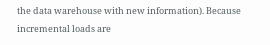the data warehouse with new information). Because incremental loads are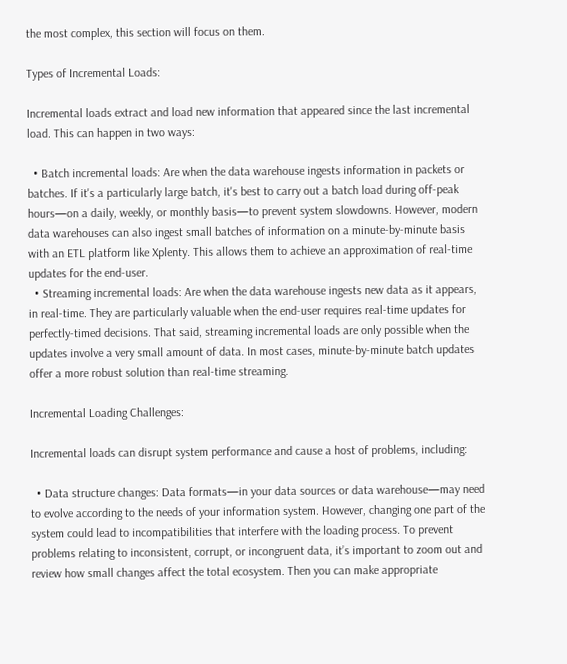the most complex, this section will focus on them.

Types of Incremental Loads:

Incremental loads extract and load new information that appeared since the last incremental load. This can happen in two ways:

  • Batch incremental loads: Are when the data warehouse ingests information in packets or batches. If it's a particularly large batch, it's best to carry out a batch load during off-peak hours—on a daily, weekly, or monthly basis—to prevent system slowdowns. However, modern data warehouses can also ingest small batches of information on a minute-by-minute basis with an ETL platform like Xplenty. This allows them to achieve an approximation of real-time updates for the end-user.
  • Streaming incremental loads: Are when the data warehouse ingests new data as it appears, in real-time. They are particularly valuable when the end-user requires real-time updates for perfectly-timed decisions. That said, streaming incremental loads are only possible when the updates involve a very small amount of data. In most cases, minute-by-minute batch updates offer a more robust solution than real-time streaming.

Incremental Loading Challenges:

Incremental loads can disrupt system performance and cause a host of problems, including:

  • Data structure changes: Data formats—in your data sources or data warehouse—may need to evolve according to the needs of your information system. However, changing one part of the system could lead to incompatibilities that interfere with the loading process. To prevent problems relating to inconsistent, corrupt, or incongruent data, it’s important to zoom out and review how small changes affect the total ecosystem. Then you can make appropriate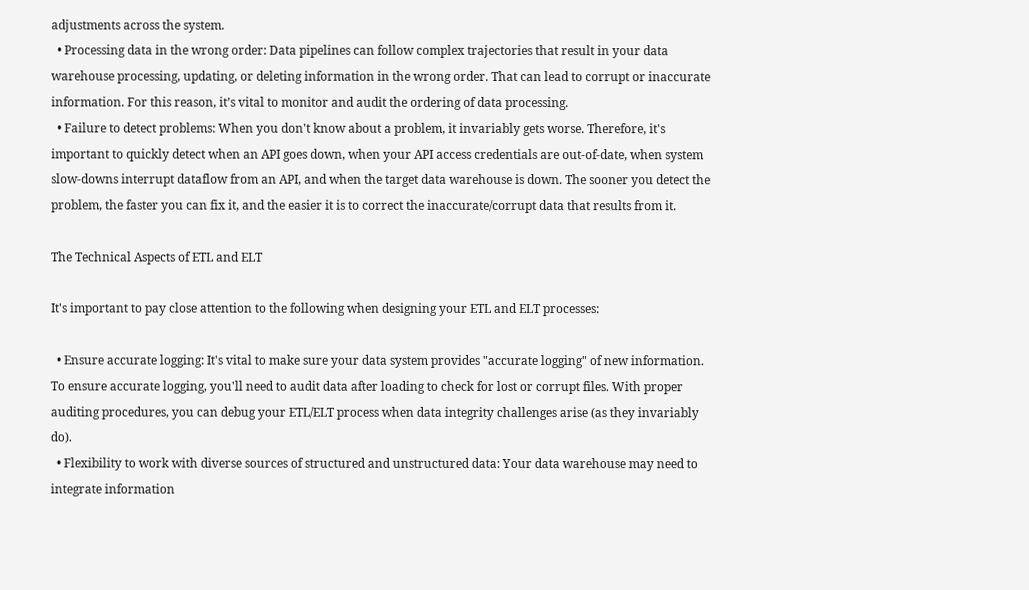adjustments across the system.
  • Processing data in the wrong order: Data pipelines can follow complex trajectories that result in your data warehouse processing, updating, or deleting information in the wrong order. That can lead to corrupt or inaccurate information. For this reason, it’s vital to monitor and audit the ordering of data processing.
  • Failure to detect problems: When you don't know about a problem, it invariably gets worse. Therefore, it's important to quickly detect when an API goes down, when your API access credentials are out-of-date, when system slow-downs interrupt dataflow from an API, and when the target data warehouse is down. The sooner you detect the problem, the faster you can fix it, and the easier it is to correct the inaccurate/corrupt data that results from it.

The Technical Aspects of ETL and ELT

It's important to pay close attention to the following when designing your ETL and ELT processes:

  • Ensure accurate logging: It's vital to make sure your data system provides "accurate logging" of new information. To ensure accurate logging, you'll need to audit data after loading to check for lost or corrupt files. With proper auditing procedures, you can debug your ETL/ELT process when data integrity challenges arise (as they invariably do).
  • Flexibility to work with diverse sources of structured and unstructured data: Your data warehouse may need to integrate information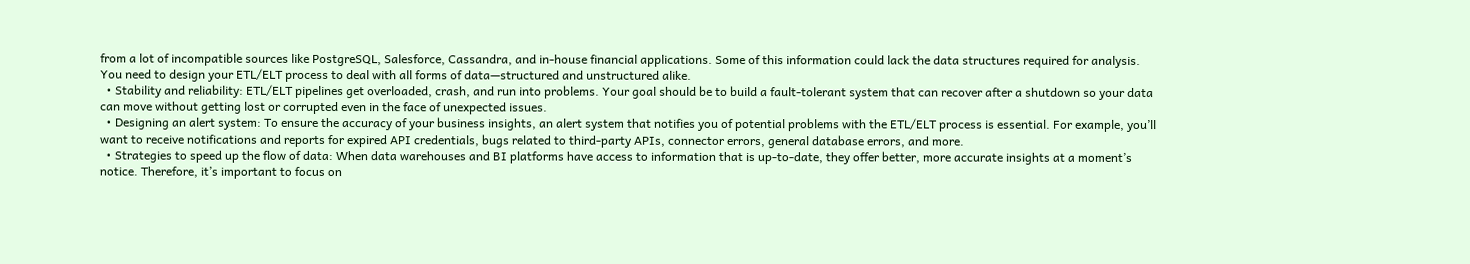from a lot of incompatible sources like PostgreSQL, Salesforce, Cassandra, and in-house financial applications. Some of this information could lack the data structures required for analysis. You need to design your ETL/ELT process to deal with all forms of data—structured and unstructured alike.
  • Stability and reliability: ETL/ELT pipelines get overloaded, crash, and run into problems. Your goal should be to build a fault-tolerant system that can recover after a shutdown so your data can move without getting lost or corrupted even in the face of unexpected issues.
  • Designing an alert system: To ensure the accuracy of your business insights, an alert system that notifies you of potential problems with the ETL/ELT process is essential. For example, you’ll want to receive notifications and reports for expired API credentials, bugs related to third-party APIs, connector errors, general database errors, and more.
  • Strategies to speed up the flow of data: When data warehouses and BI platforms have access to information that is up-to-date, they offer better, more accurate insights at a moment’s notice. Therefore, it’s important to focus on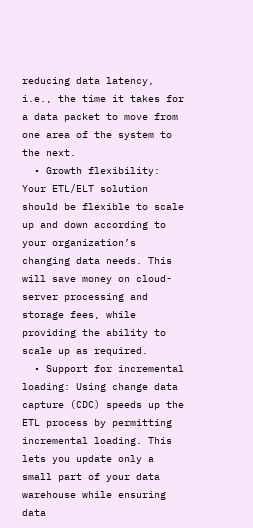reducing data latency, i.e., the time it takes for a data packet to move from one area of the system to the next.
  • Growth flexibility: Your ETL/ELT solution should be flexible to scale up and down according to your organization’s changing data needs. This will save money on cloud-server processing and storage fees, while providing the ability to scale up as required.
  • Support for incremental loading: Using change data capture (CDC) speeds up the ETL process by permitting incremental loading. This lets you update only a small part of your data warehouse while ensuring data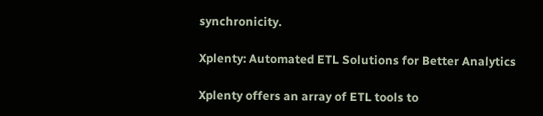synchronicity.

Xplenty: Automated ETL Solutions for Better Analytics

Xplenty offers an array of ETL tools to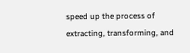speed up the process of extracting, transforming, and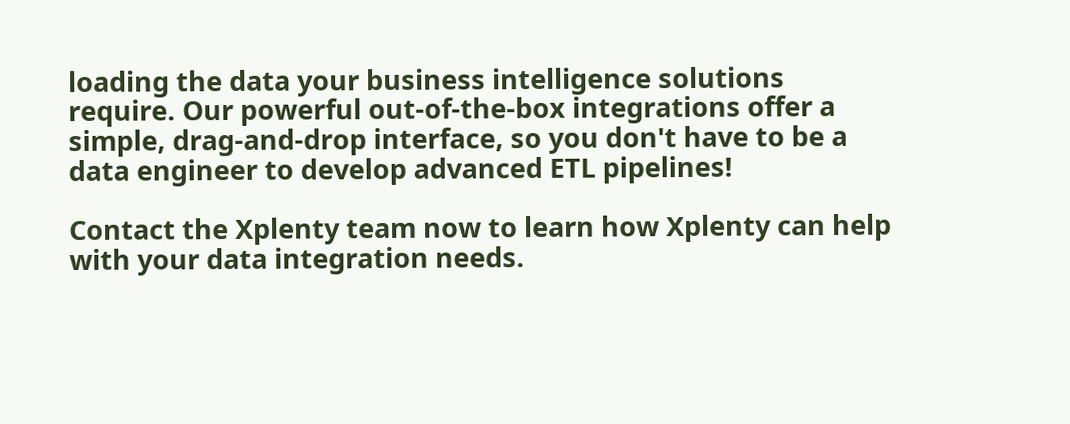loading the data your business intelligence solutions require. Our powerful out-of-the-box integrations offer a simple, drag-and-drop interface, so you don't have to be a data engineer to develop advanced ETL pipelines!

Contact the Xplenty team now to learn how Xplenty can help with your data integration needs.